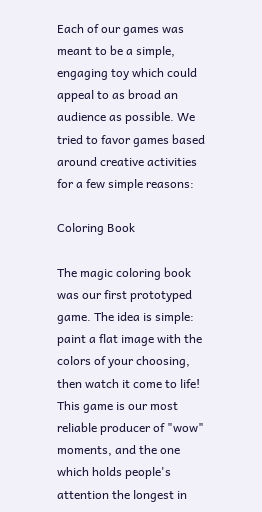Each of our games was meant to be a simple, engaging toy which could appeal to as broad an audience as possible. We tried to favor games based around creative activities for a few simple reasons:

Coloring Book

The magic coloring book was our first prototyped game. The idea is simple: paint a flat image with the colors of your choosing, then watch it come to life! This game is our most reliable producer of "wow" moments, and the one which holds people's attention the longest in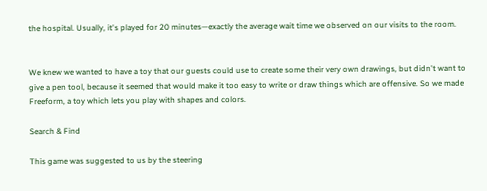the hospital. Usually, it's played for 20 minutes—exactly the average wait time we observed on our visits to the room.


We knew we wanted to have a toy that our guests could use to create some their very own drawings, but didn't want to give a pen tool, because it seemed that would make it too easy to write or draw things which are offensive. So we made Freeform, a toy which lets you play with shapes and colors.

Search & Find

This game was suggested to us by the steering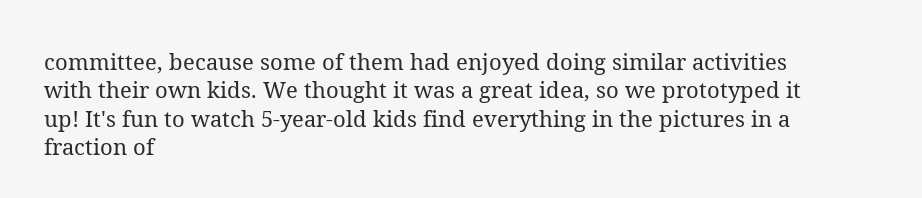committee, because some of them had enjoyed doing similar activities with their own kids. We thought it was a great idea, so we prototyped it up! It's fun to watch 5-year-old kids find everything in the pictures in a fraction of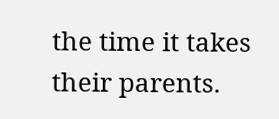the time it takes their parents.